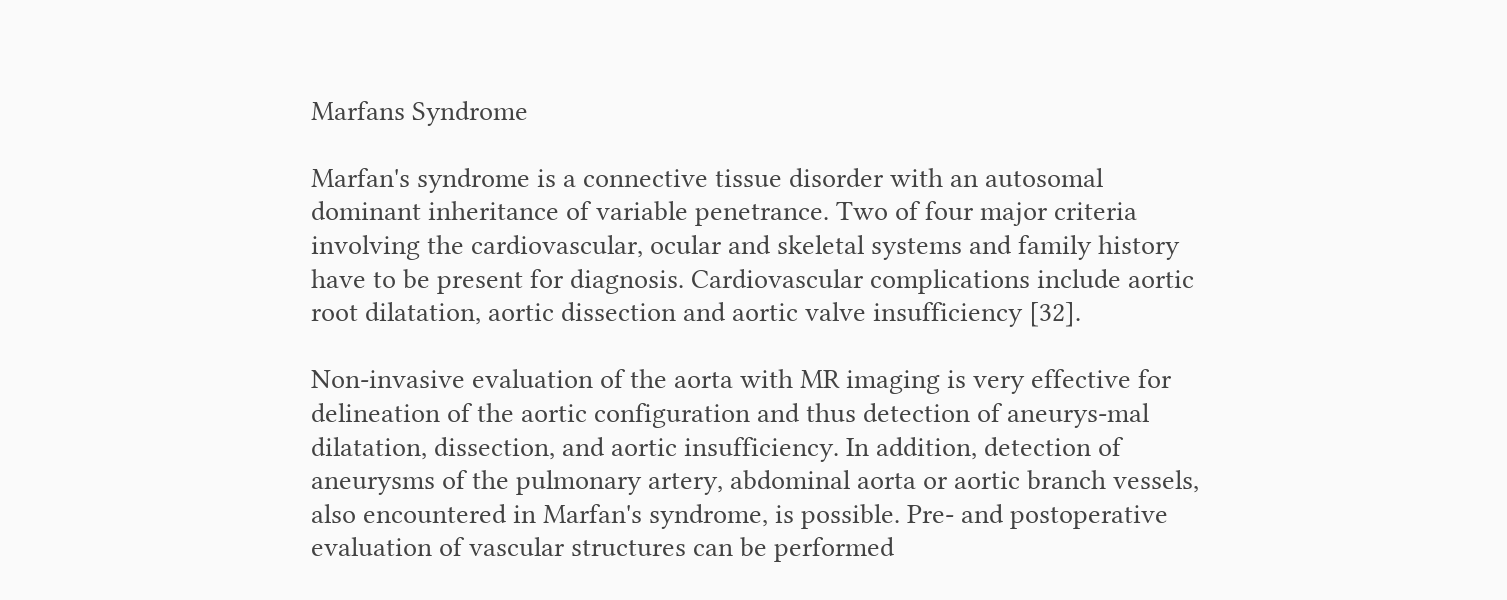Marfans Syndrome

Marfan's syndrome is a connective tissue disorder with an autosomal dominant inheritance of variable penetrance. Two of four major criteria involving the cardiovascular, ocular and skeletal systems and family history have to be present for diagnosis. Cardiovascular complications include aortic root dilatation, aortic dissection and aortic valve insufficiency [32].

Non-invasive evaluation of the aorta with MR imaging is very effective for delineation of the aortic configuration and thus detection of aneurys-mal dilatation, dissection, and aortic insufficiency. In addition, detection of aneurysms of the pulmonary artery, abdominal aorta or aortic branch vessels, also encountered in Marfan's syndrome, is possible. Pre- and postoperative evaluation of vascular structures can be performed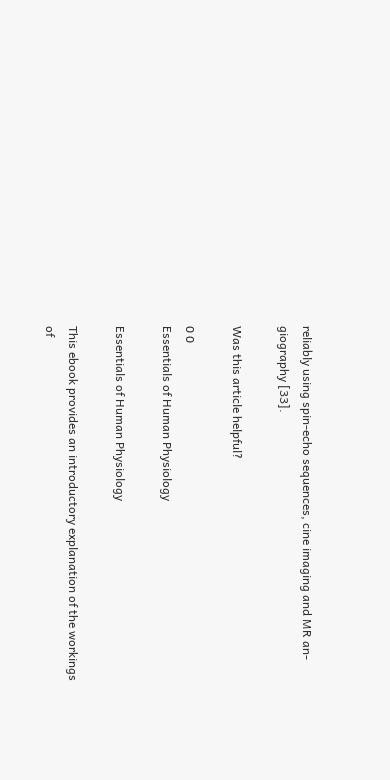reliably using spin-echo sequences, cine imaging and MR an-giography [33].

Was this article helpful?

0 0
Essentials of Human Physiology

Essentials of Human Physiology

This ebook provides an introductory explanation of the workings of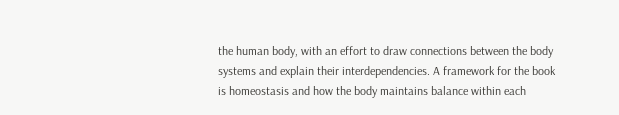the human body, with an effort to draw connections between the body systems and explain their interdependencies. A framework for the book is homeostasis and how the body maintains balance within each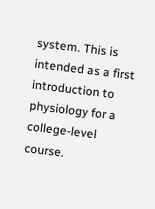system. This is intended as a first introduction to physiology for a college-level course.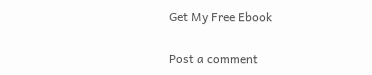Get My Free Ebook

Post a comment